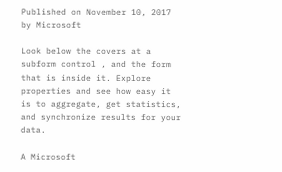Published on November 10, 2017 by Microsoft

Look below the covers at a subform control , and the form that is inside it. Explore properties and see how easy it is to aggregate, get statistics, and synchronize results for your data.

A Microsoft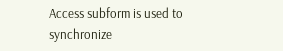Access subform is used to synchronize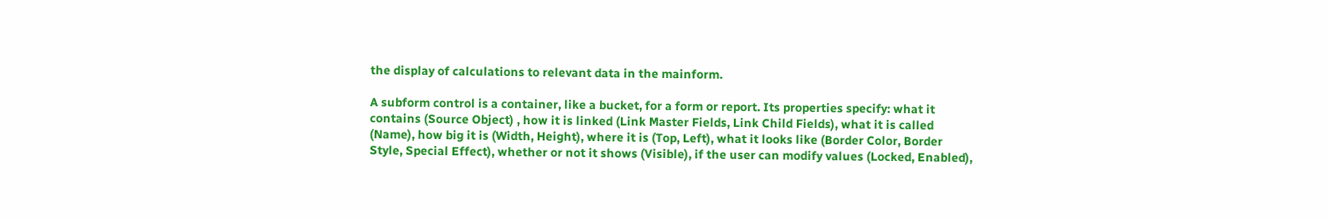the display of calculations to relevant data in the mainform.

A subform control is a container, like a bucket, for a form or report. Its properties specify: what it contains (Source Object) , how it is linked (Link Master Fields, Link Child Fields), what it is called (Name), how big it is (Width, Height), where it is (Top, Left), what it looks like (Border Color, Border Style, Special Effect), whether or not it shows (Visible), if the user can modify values (Locked, Enabled),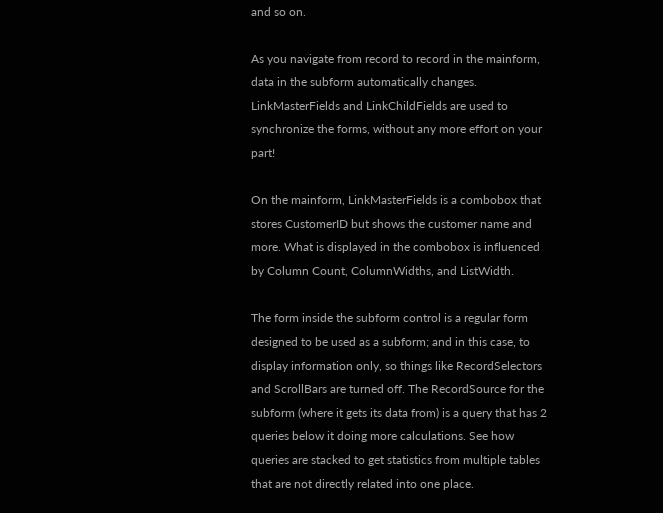and so on.

As you navigate from record to record in the mainform, data in the subform automatically changes. LinkMasterFields and LinkChildFields are used to synchronize the forms, without any more effort on your part!

On the mainform, LinkMasterFields is a combobox that stores CustomerID but shows the customer name and more. What is displayed in the combobox is influenced by Column Count, ColumnWidths, and ListWidth.

The form inside the subform control is a regular form designed to be used as a subform; and in this case, to display information only, so things like RecordSelectors and ScrollBars are turned off. The RecordSource for the subform (where it gets its data from) is a query that has 2 queries below it doing more calculations. See how queries are stacked to get statistics from multiple tables that are not directly related into one place.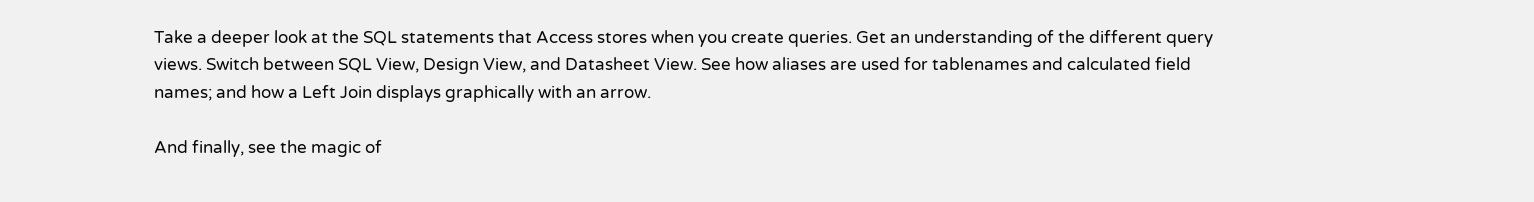Take a deeper look at the SQL statements that Access stores when you create queries. Get an understanding of the different query views. Switch between SQL View, Design View, and Datasheet View. See how aliases are used for tablenames and calculated field names; and how a Left Join displays graphically with an arrow.

And finally, see the magic of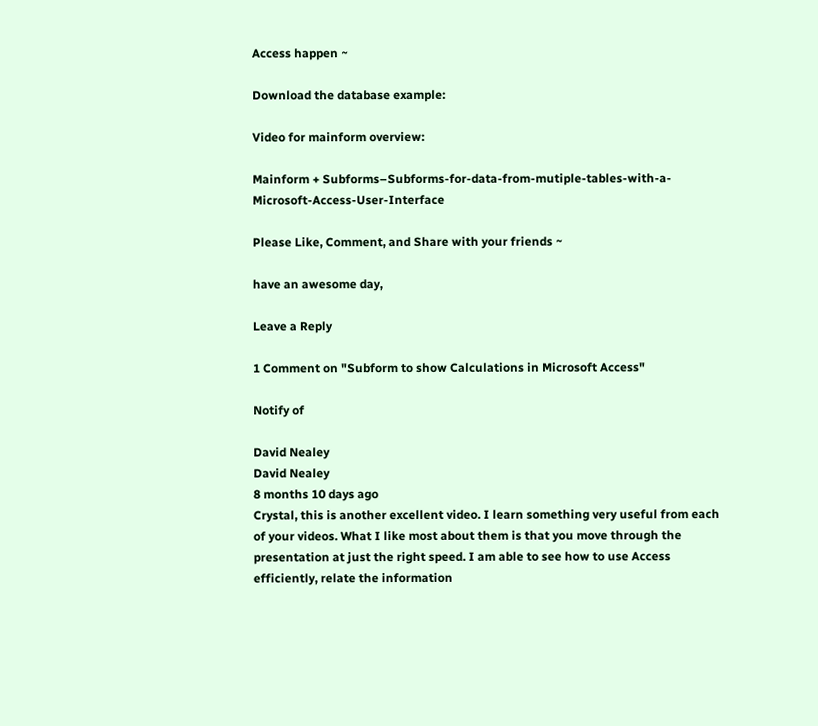Access happen ~

Download the database example:

Video for mainform overview:

Mainform + Subforms–Subforms-for-data-from-mutiple-tables-with-a-Microsoft-Access-User-Interface

Please Like, Comment, and Share with your friends ~

have an awesome day,

Leave a Reply

1 Comment on "Subform to show Calculations in Microsoft Access"

Notify of

David Nealey
David Nealey
8 months 10 days ago
Crystal, this is another excellent video. I learn something very useful from each of your videos. What I like most about them is that you move through the presentation at just the right speed. I am able to see how to use Access efficiently, relate the information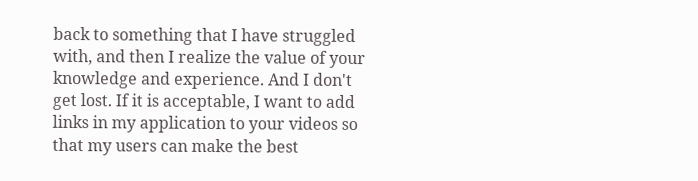back to something that I have struggled with, and then I realize the value of your knowledge and experience. And I don't get lost. If it is acceptable, I want to add links in my application to your videos so that my users can make the best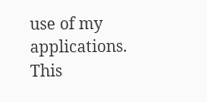use of my applications. This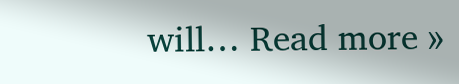will… Read more »